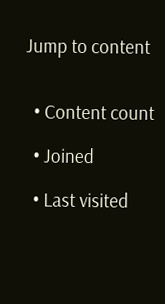Jump to content


  • Content count

  • Joined

  • Last visited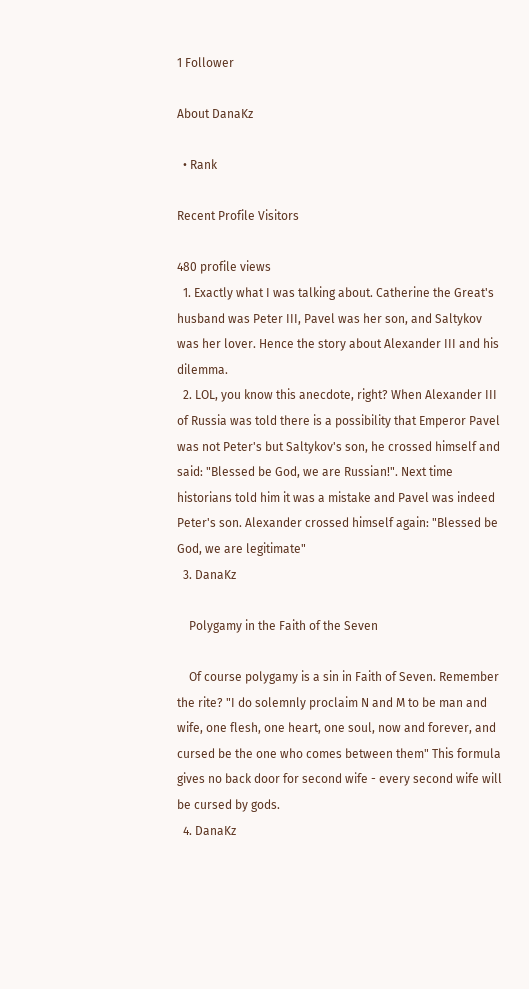1 Follower

About DanaKz

  • Rank

Recent Profile Visitors

480 profile views
  1. Exactly what I was talking about. Catherine the Great's husband was Peter III, Pavel was her son, and Saltykov was her lover. Hence the story about Alexander III and his dilemma.
  2. LOL, you know this anecdote, right? When Alexander III of Russia was told there is a possibility that Emperor Pavel was not Peter's but Saltykov's son, he crossed himself and said: "Blessed be God, we are Russian!". Next time historians told him it was a mistake and Pavel was indeed Peter's son. Alexander crossed himself again: "Blessed be God, we are legitimate"
  3. DanaKz

    Polygamy in the Faith of the Seven

    Of course polygamy is a sin in Faith of Seven. Remember the rite? "I do solemnly proclaim N and M to be man and wife, one flesh, one heart, one soul, now and forever, and cursed be the one who comes between them" This formula gives no back door for second wife - every second wife will be cursed by gods.
  4. DanaKz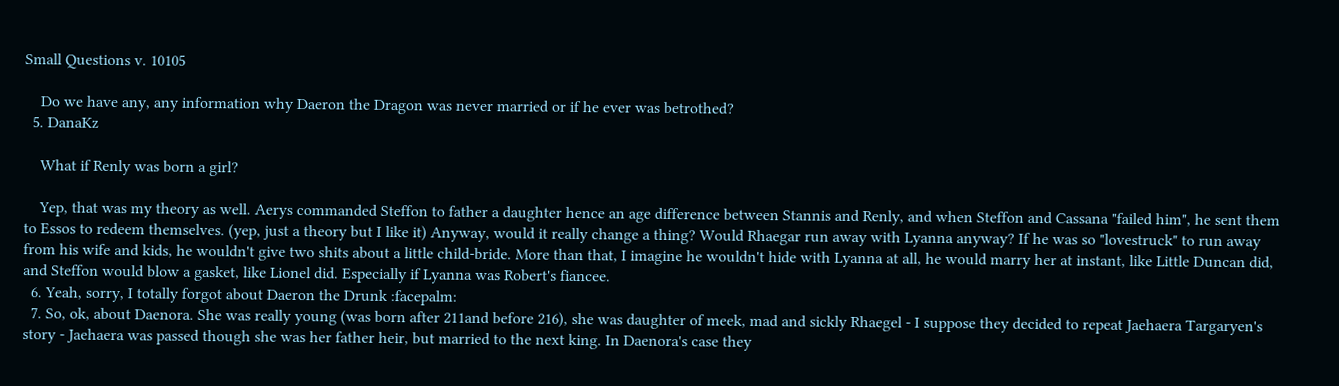Small Questions v. 10105

    Do we have any, any information why Daeron the Dragon was never married or if he ever was betrothed?
  5. DanaKz

    What if Renly was born a girl?

    Yep, that was my theory as well. Aerys commanded Steffon to father a daughter hence an age difference between Stannis and Renly, and when Steffon and Cassana "failed him", he sent them to Essos to redeem themselves. (yep, just a theory but I like it) Anyway, would it really change a thing? Would Rhaegar run away with Lyanna anyway? If he was so "lovestruck" to run away from his wife and kids, he wouldn't give two shits about a little child-bride. More than that, I imagine he wouldn't hide with Lyanna at all, he would marry her at instant, like Little Duncan did, and Steffon would blow a gasket, like Lionel did. Especially if Lyanna was Robert's fiancee.
  6. Yeah, sorry, I totally forgot about Daeron the Drunk :facepalm:
  7. So, ok, about Daenora. She was really young (was born after 211and before 216), she was daughter of meek, mad and sickly Rhaegel - I suppose they decided to repeat Jaehaera Targaryen's story - Jaehaera was passed though she was her father heir, but married to the next king. In Daenora's case they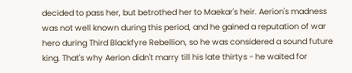decided to pass her, but betrothed her to Maekar's heir. Aerion's madness was not well known during this period, and he gained a reputation of war hero during Third Blackfyre Rebellion, so he was considered a sound future king. That's why Aerion didn't marry till his late thirtys - he waited for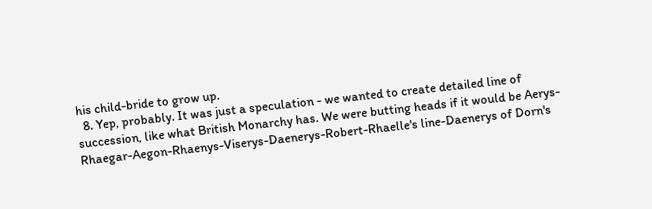his child-bride to grow up.
  8. Yep, probably. It was just a speculation - we wanted to create detailed line of succession, like what British Monarchy has. We were butting heads if it would be Aerys-Rhaegar-Aegon-Rhaenys-Viserys-Daenerys-Robert-Rhaelle's line-Daenerys of Dorn's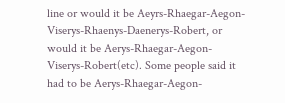line or would it be Aeyrs-Rhaegar-Aegon-Viserys-Rhaenys-Daenerys-Robert, or would it be Aerys-Rhaegar-Aegon-Viserys-Robert(etc). Some people said it had to be Aerys-Rhaegar-Aegon-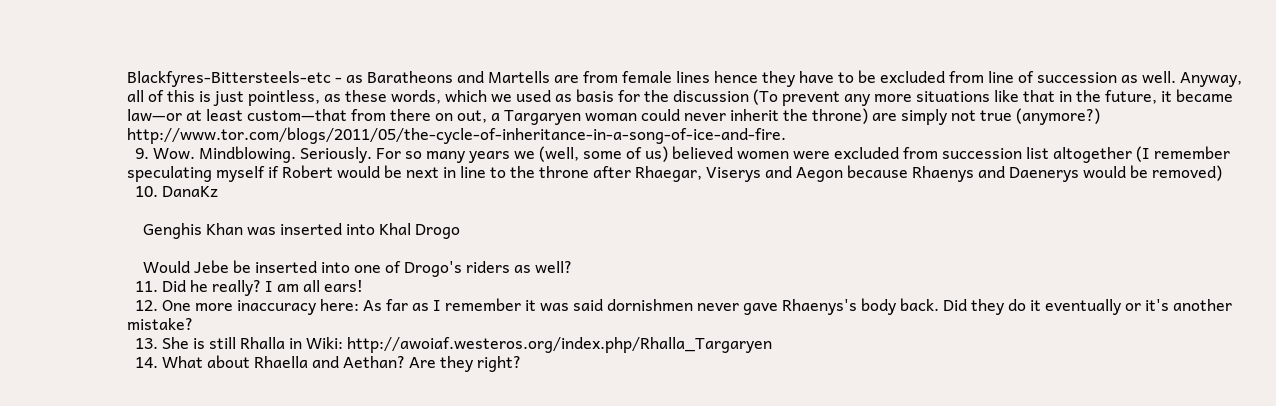Blackfyres-Bittersteels-etc - as Baratheons and Martells are from female lines hence they have to be excluded from line of succession as well. Anyway, all of this is just pointless, as these words, which we used as basis for the discussion (To prevent any more situations like that in the future, it became law—or at least custom—that from there on out, a Targaryen woman could never inherit the throne) are simply not true (anymore?) http://www.tor.com/blogs/2011/05/the-cycle-of-inheritance-in-a-song-of-ice-and-fire.
  9. Wow. Mindblowing. Seriously. For so many years we (well, some of us) believed women were excluded from succession list altogether (I remember speculating myself if Robert would be next in line to the throne after Rhaegar, Viserys and Aegon because Rhaenys and Daenerys would be removed)
  10. DanaKz

    Genghis Khan was inserted into Khal Drogo

    Would Jebe be inserted into one of Drogo's riders as well?
  11. Did he really? I am all ears!
  12. One more inaccuracy here: As far as I remember it was said dornishmen never gave Rhaenys's body back. Did they do it eventually or it's another mistake?
  13. She is still Rhalla in Wiki: http://awoiaf.westeros.org/index.php/Rhalla_Targaryen
  14. What about Rhaella and Aethan? Are they right?